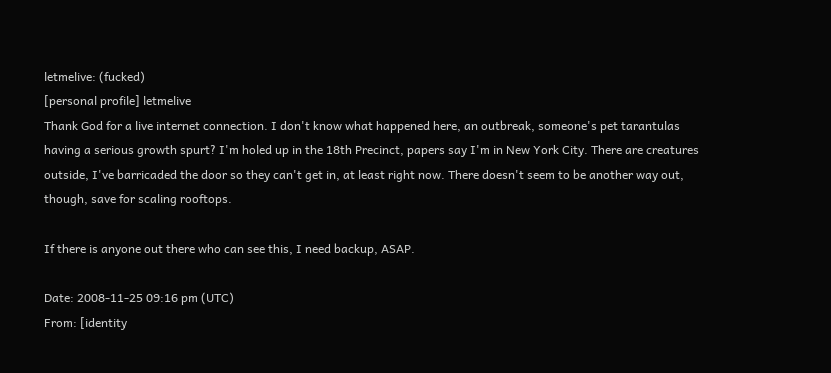letmelive: (fucked)
[personal profile] letmelive
Thank God for a live internet connection. I don't know what happened here, an outbreak, someone's pet tarantulas having a serious growth spurt? I'm holed up in the 18th Precinct, papers say I'm in New York City. There are creatures outside, I've barricaded the door so they can't get in, at least right now. There doesn't seem to be another way out, though, save for scaling rooftops.

If there is anyone out there who can see this, I need backup, ASAP.

Date: 2008-11-25 09:16 pm (UTC)
From: [identity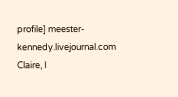profile] meester-kennedy.livejournal.com
Claire, I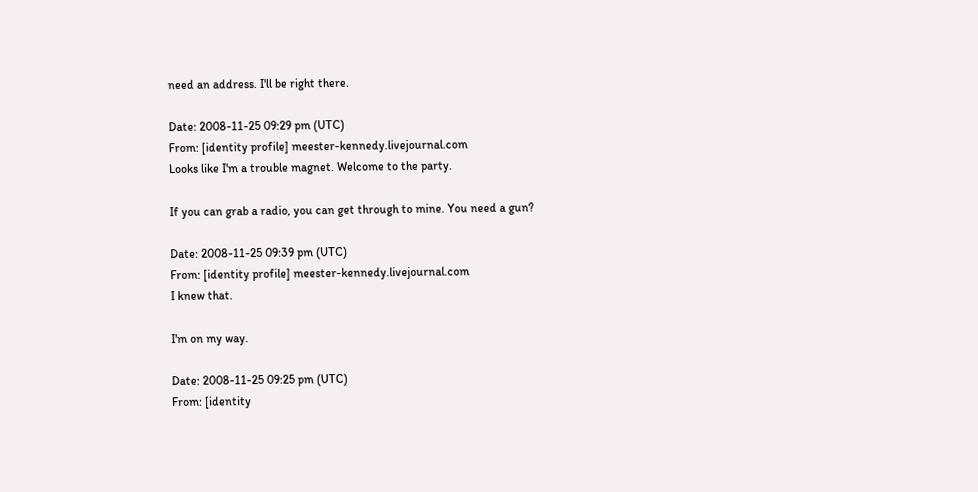need an address. I'll be right there.

Date: 2008-11-25 09:29 pm (UTC)
From: [identity profile] meester-kennedy.livejournal.com
Looks like I'm a trouble magnet. Welcome to the party.

If you can grab a radio, you can get through to mine. You need a gun?

Date: 2008-11-25 09:39 pm (UTC)
From: [identity profile] meester-kennedy.livejournal.com
I knew that.

I'm on my way.

Date: 2008-11-25 09:25 pm (UTC)
From: [identity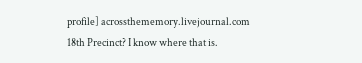profile] acrossthememory.livejournal.com
18th Precinct? I know where that is.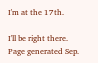I'm at the 17th.

I'll be right there.
Page generated Sep.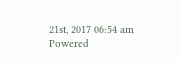21st, 2017 06:54 am
Powered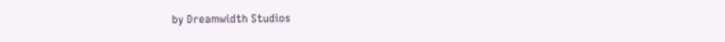by Dreamwidth Studios